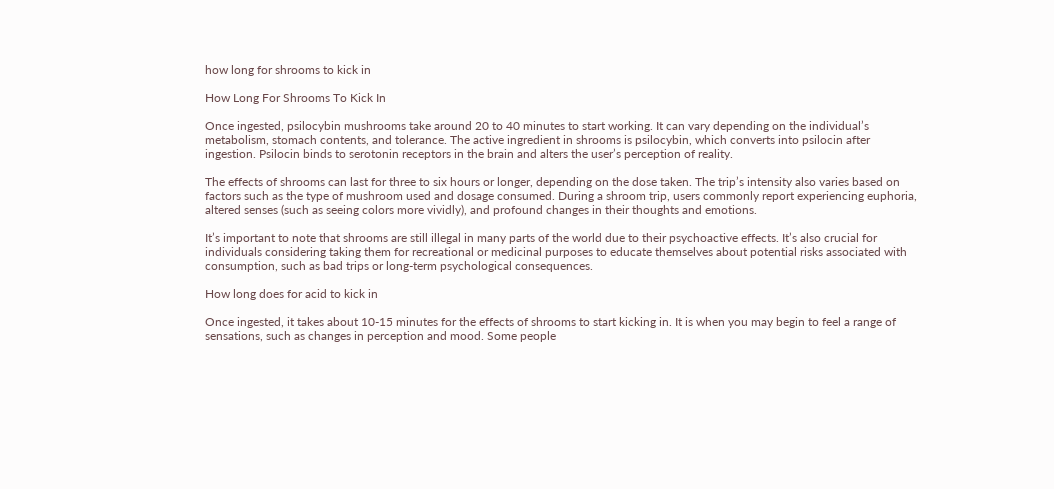how long for shrooms to kick in

How Long For Shrooms To Kick In

Once ingested, psilocybin mushrooms take around 20 to 40 minutes to start working. It can vary depending on the individual’s metabolism, stomach contents, and tolerance. The active ingredient in shrooms is psilocybin, which converts into psilocin after ingestion. Psilocin binds to serotonin receptors in the brain and alters the user’s perception of reality.

The effects of shrooms can last for three to six hours or longer, depending on the dose taken. The trip’s intensity also varies based on factors such as the type of mushroom used and dosage consumed. During a shroom trip, users commonly report experiencing euphoria, altered senses (such as seeing colors more vividly), and profound changes in their thoughts and emotions.

It’s important to note that shrooms are still illegal in many parts of the world due to their psychoactive effects. It’s also crucial for individuals considering taking them for recreational or medicinal purposes to educate themselves about potential risks associated with consumption, such as bad trips or long-term psychological consequences.

How long does for acid to kick in

Once ingested, it takes about 10-15 minutes for the effects of shrooms to start kicking in. It is when you may begin to feel a range of sensations, such as changes in perception and mood. Some people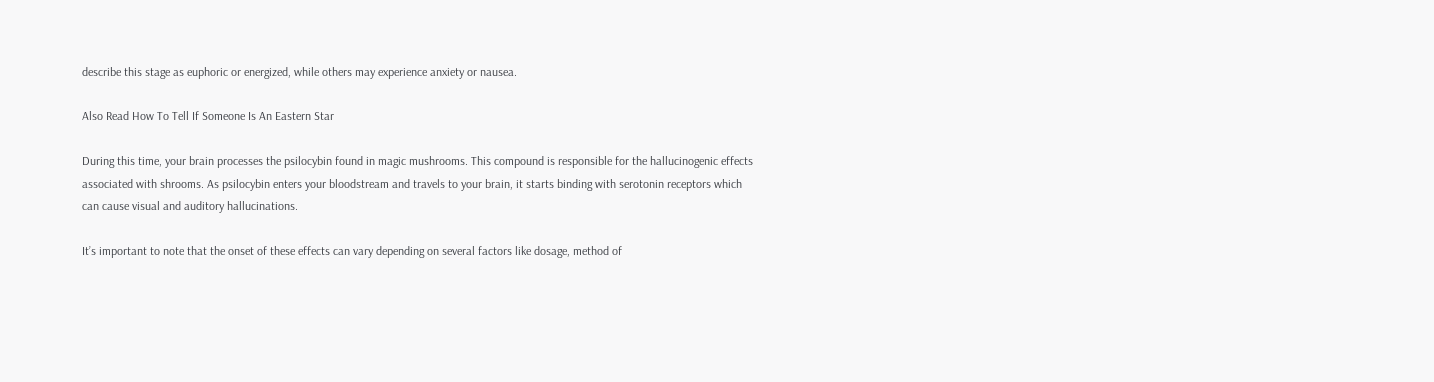describe this stage as euphoric or energized, while others may experience anxiety or nausea.

Also Read How To Tell If Someone Is An Eastern Star

During this time, your brain processes the psilocybin found in magic mushrooms. This compound is responsible for the hallucinogenic effects associated with shrooms. As psilocybin enters your bloodstream and travels to your brain, it starts binding with serotonin receptors which can cause visual and auditory hallucinations.

It’s important to note that the onset of these effects can vary depending on several factors like dosage, method of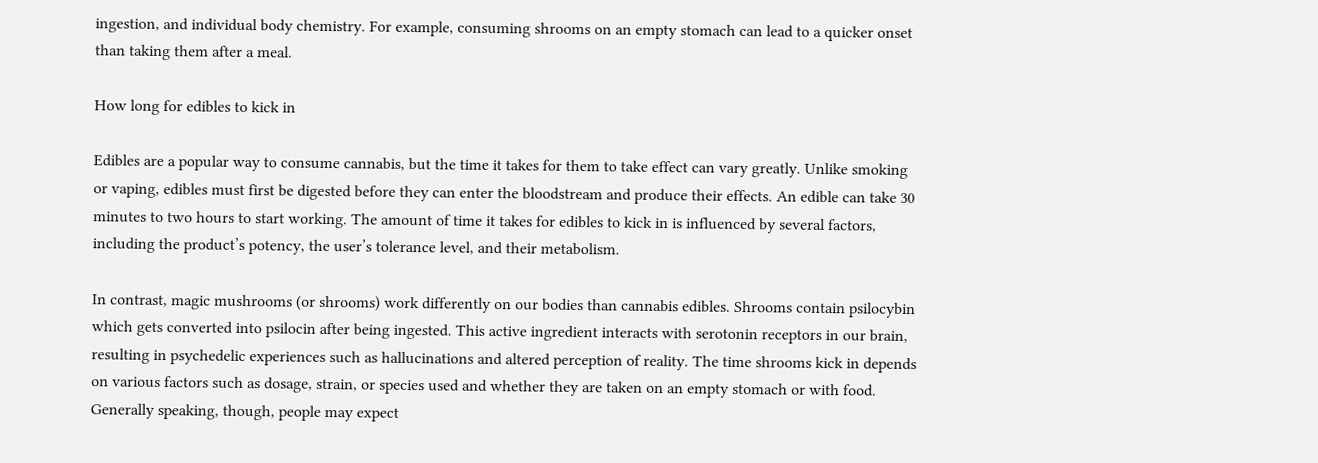ingestion, and individual body chemistry. For example, consuming shrooms on an empty stomach can lead to a quicker onset than taking them after a meal.

How long for edibles to kick in

Edibles are a popular way to consume cannabis, but the time it takes for them to take effect can vary greatly. Unlike smoking or vaping, edibles must first be digested before they can enter the bloodstream and produce their effects. An edible can take 30 minutes to two hours to start working. The amount of time it takes for edibles to kick in is influenced by several factors, including the product’s potency, the user’s tolerance level, and their metabolism.

In contrast, magic mushrooms (or shrooms) work differently on our bodies than cannabis edibles. Shrooms contain psilocybin which gets converted into psilocin after being ingested. This active ingredient interacts with serotonin receptors in our brain, resulting in psychedelic experiences such as hallucinations and altered perception of reality. The time shrooms kick in depends on various factors such as dosage, strain, or species used and whether they are taken on an empty stomach or with food. Generally speaking, though, people may expect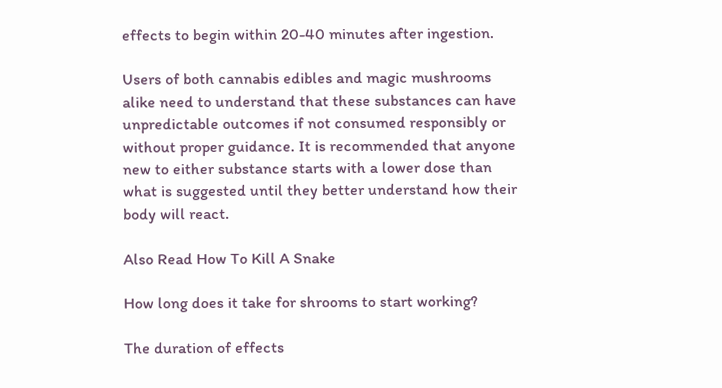effects to begin within 20-40 minutes after ingestion.

Users of both cannabis edibles and magic mushrooms alike need to understand that these substances can have unpredictable outcomes if not consumed responsibly or without proper guidance. It is recommended that anyone new to either substance starts with a lower dose than what is suggested until they better understand how their body will react.

Also Read How To Kill A Snake

How long does it take for shrooms to start working?

The duration of effects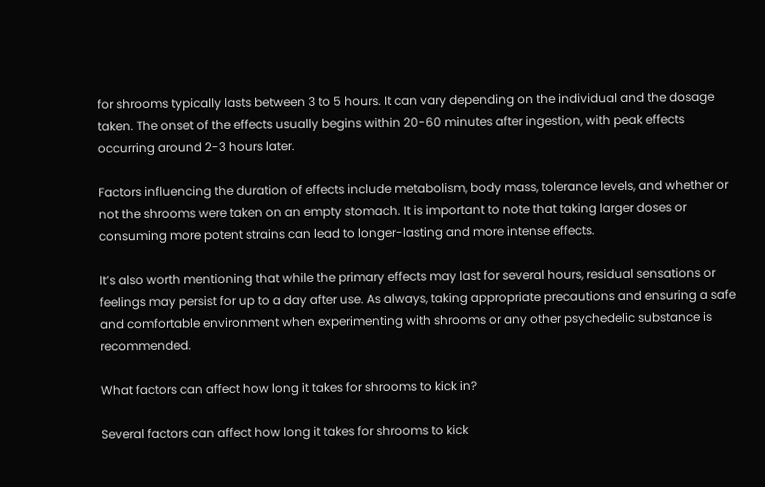for shrooms typically lasts between 3 to 5 hours. It can vary depending on the individual and the dosage taken. The onset of the effects usually begins within 20-60 minutes after ingestion, with peak effects occurring around 2-3 hours later.

Factors influencing the duration of effects include metabolism, body mass, tolerance levels, and whether or not the shrooms were taken on an empty stomach. It is important to note that taking larger doses or consuming more potent strains can lead to longer-lasting and more intense effects.

It’s also worth mentioning that while the primary effects may last for several hours, residual sensations or feelings may persist for up to a day after use. As always, taking appropriate precautions and ensuring a safe and comfortable environment when experimenting with shrooms or any other psychedelic substance is recommended.

What factors can affect how long it takes for shrooms to kick in?

Several factors can affect how long it takes for shrooms to kick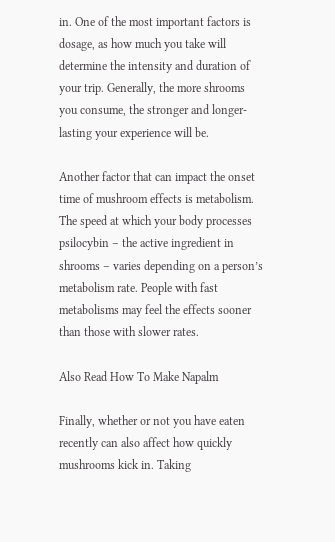in. One of the most important factors is dosage, as how much you take will determine the intensity and duration of your trip. Generally, the more shrooms you consume, the stronger and longer-lasting your experience will be.

Another factor that can impact the onset time of mushroom effects is metabolism. The speed at which your body processes psilocybin – the active ingredient in shrooms – varies depending on a person’s metabolism rate. People with fast metabolisms may feel the effects sooner than those with slower rates.

Also Read How To Make Napalm

Finally, whether or not you have eaten recently can also affect how quickly mushrooms kick in. Taking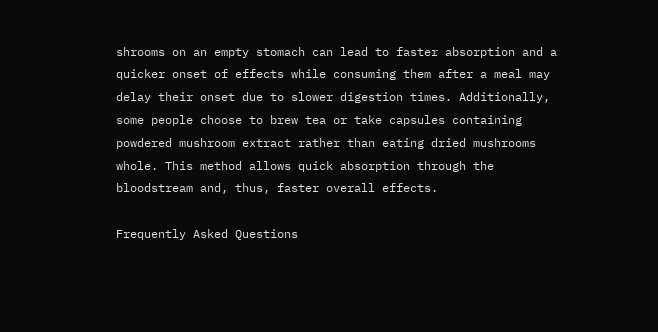shrooms on an empty stomach can lead to faster absorption and a quicker onset of effects while consuming them after a meal may delay their onset due to slower digestion times. Additionally, some people choose to brew tea or take capsules containing powdered mushroom extract rather than eating dried mushrooms whole. This method allows quick absorption through the bloodstream and, thus, faster overall effects.

Frequently Asked Questions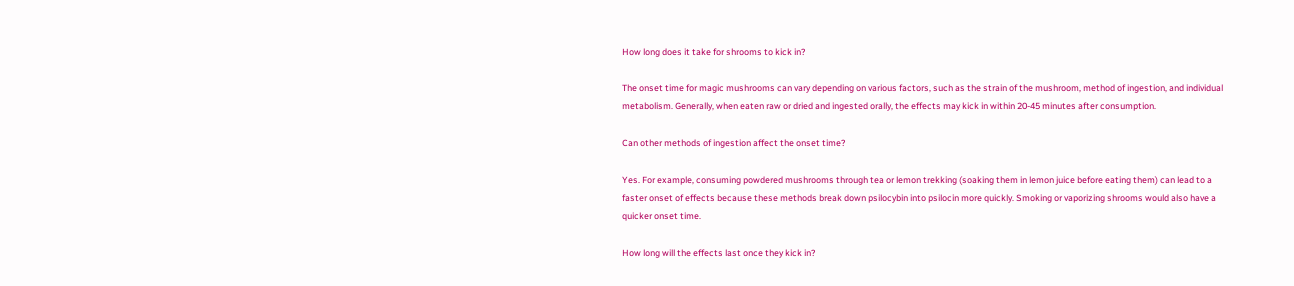How long does it take for shrooms to kick in?

The onset time for magic mushrooms can vary depending on various factors, such as the strain of the mushroom, method of ingestion, and individual metabolism. Generally, when eaten raw or dried and ingested orally, the effects may kick in within 20-45 minutes after consumption.

Can other methods of ingestion affect the onset time?

Yes. For example, consuming powdered mushrooms through tea or lemon trekking (soaking them in lemon juice before eating them) can lead to a faster onset of effects because these methods break down psilocybin into psilocin more quickly. Smoking or vaporizing shrooms would also have a quicker onset time.

How long will the effects last once they kick in?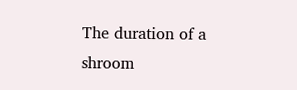The duration of a shroom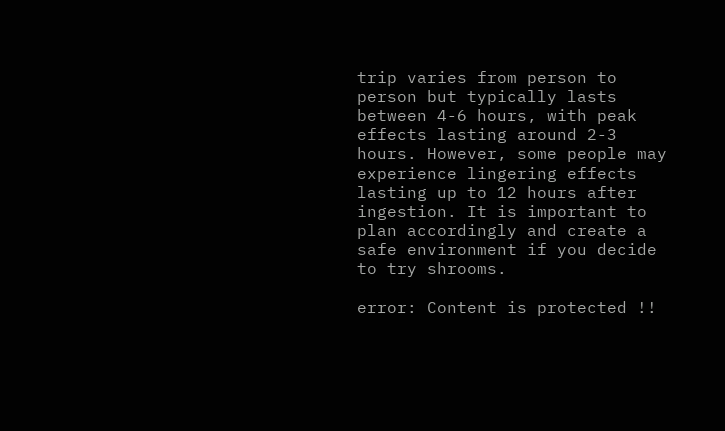trip varies from person to person but typically lasts between 4-6 hours, with peak effects lasting around 2-3 hours. However, some people may experience lingering effects lasting up to 12 hours after ingestion. It is important to plan accordingly and create a safe environment if you decide to try shrooms.

error: Content is protected !!